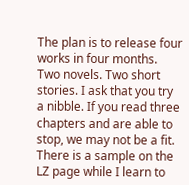The plan is to release four works in four months. Two novels. Two short stories. I ask that you try a nibble. If you read three chapters and are able to stop, we may not be a fit. There is a sample on the LZ page while I learn to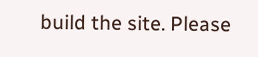build the site. Please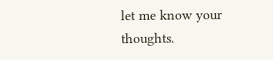let me know your thoughts.